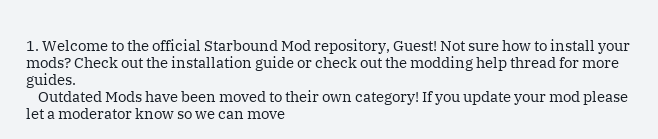1. Welcome to the official Starbound Mod repository, Guest! Not sure how to install your mods? Check out the installation guide or check out the modding help thread for more guides.
    Outdated Mods have been moved to their own category! If you update your mod please let a moderator know so we can move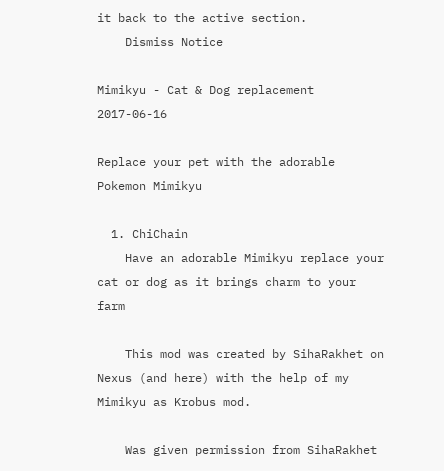it back to the active section.
    Dismiss Notice

Mimikyu - Cat & Dog replacement 2017-06-16

Replace your pet with the adorable Pokemon Mimikyu

  1. ChiChain
    Have an adorable Mimikyu replace your cat or dog as it brings charm to your farm

    This mod was created by SihaRakhet on Nexus (and here) with the help of my Mimikyu as Krobus mod.

    Was given permission from SihaRakhet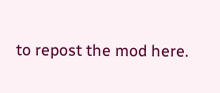to repost the mod here.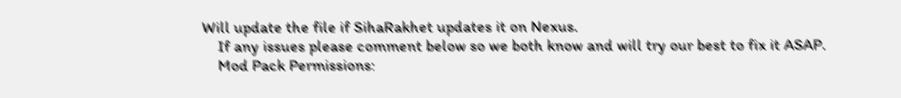Will update the file if SihaRakhet updates it on Nexus.
    If any issues please comment below so we both know and will try our best to fix it ASAP.
    Mod Pack Permissions: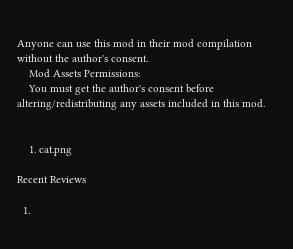Anyone can use this mod in their mod compilation without the author's consent.
    Mod Assets Permissions:
    You must get the author's consent before altering/redistributing any assets included in this mod.


    1. cat.png

Recent Reviews

  1.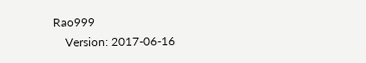Rao999
    Version: 2017-06-16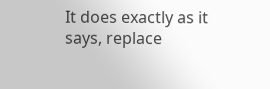It does exactly as it says, replace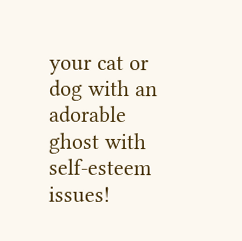your cat or dog with an adorable ghost with self-esteem issues!